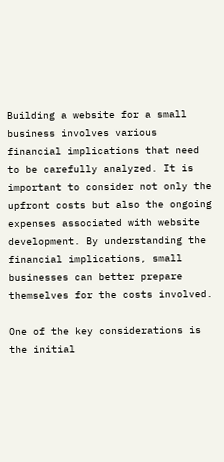Building a website for a small business involves various financial implications that need to be carefully analyzed. It is important to consider not only the upfront costs but also the ongoing expenses associated with website development. By understanding the financial implications, small businesses can better prepare themselves for the costs involved.

One of the key considerations is the initial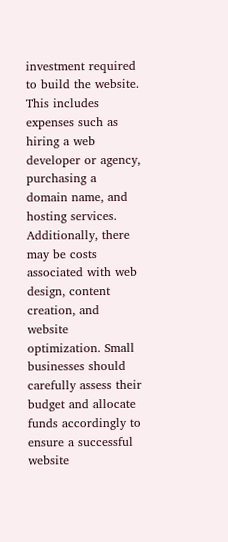investment required to build the website. This includes expenses such as hiring a web developer or agency, purchasing a domain name, and hosting services. Additionally, there may be costs associated with web design, content creation, and website optimization. Small businesses should carefully assess their budget and allocate funds accordingly to ensure a successful website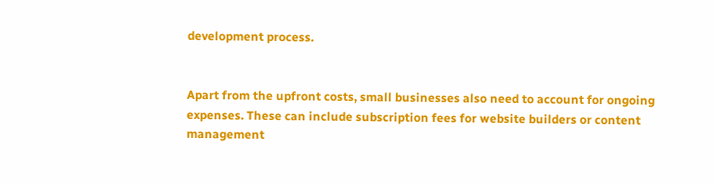development process.


Apart from the upfront costs, small businesses also need to account for ongoing expenses. These can include subscription fees for website builders or content management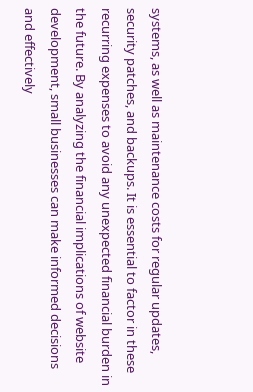systems, as well as maintenance costs for regular updates, security patches, and backups. It is essential to factor in these recurring expenses to avoid any unexpected financial burden in the future. By analyzing the financial implications of website development, small businesses can make informed decisions and effectively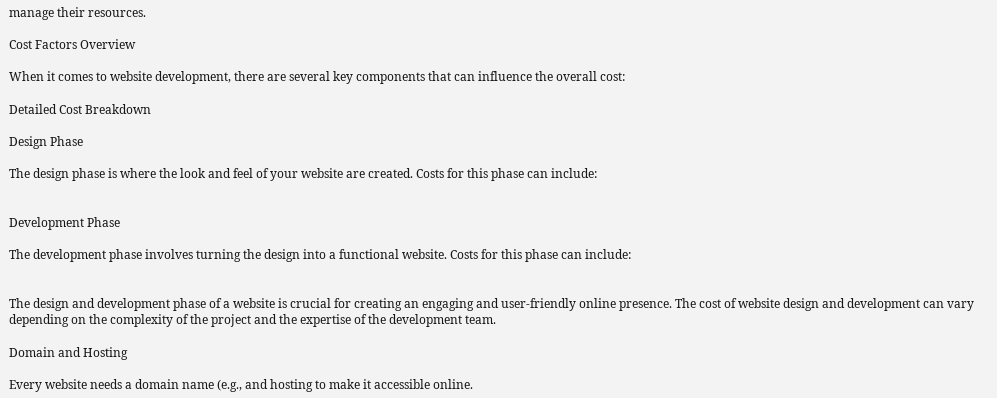manage their resources.

Cost Factors Overview

When it comes to website development, there are several key components that can influence the overall cost:

Detailed Cost Breakdown

Design Phase

The design phase is where the look and feel of your website are created. Costs for this phase can include:


Development Phase

The development phase involves turning the design into a functional website. Costs for this phase can include:


The design and development phase of a website is crucial for creating an engaging and user-friendly online presence. The cost of website design and development can vary depending on the complexity of the project and the expertise of the development team.

Domain and Hosting

Every website needs a domain name (e.g., and hosting to make it accessible online.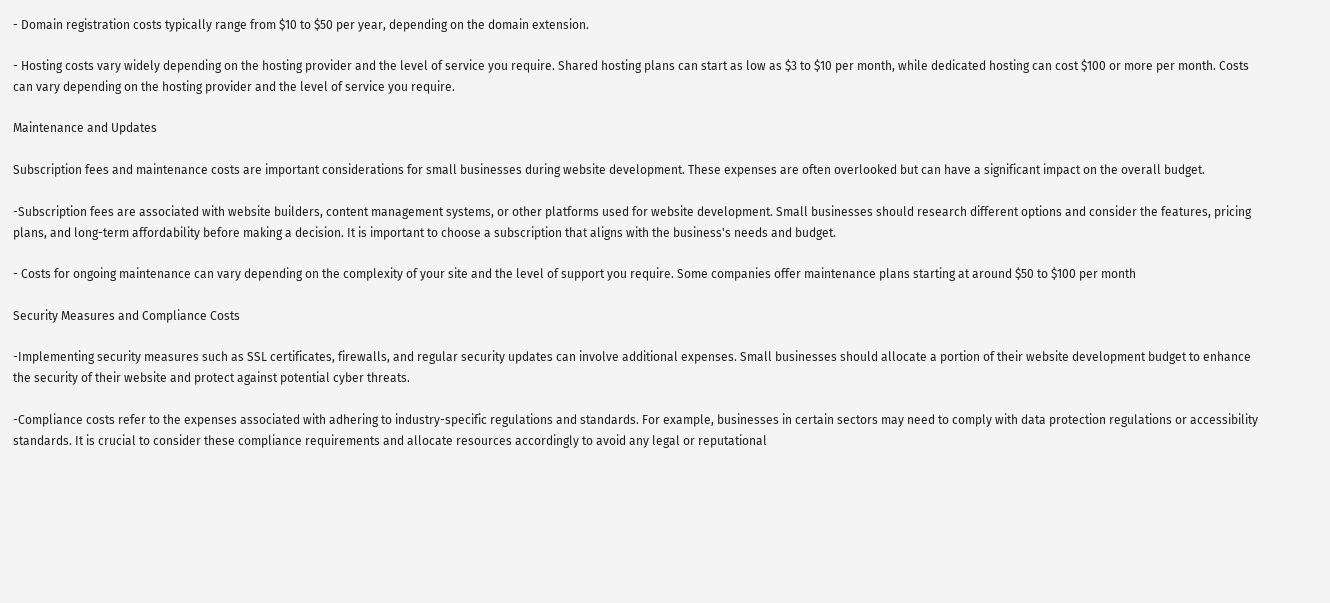- Domain registration costs typically range from $10 to $50 per year, depending on the domain extension.

- Hosting costs vary widely depending on the hosting provider and the level of service you require. Shared hosting plans can start as low as $3 to $10 per month, while dedicated hosting can cost $100 or more per month. Costs can vary depending on the hosting provider and the level of service you require.

Maintenance and Updates

Subscription fees and maintenance costs are important considerations for small businesses during website development. These expenses are often overlooked but can have a significant impact on the overall budget.

-Subscription fees are associated with website builders, content management systems, or other platforms used for website development. Small businesses should research different options and consider the features, pricing plans, and long-term affordability before making a decision. It is important to choose a subscription that aligns with the business's needs and budget.

- Costs for ongoing maintenance can vary depending on the complexity of your site and the level of support you require. Some companies offer maintenance plans starting at around $50 to $100 per month

Security Measures and Compliance Costs

-Implementing security measures such as SSL certificates, firewalls, and regular security updates can involve additional expenses. Small businesses should allocate a portion of their website development budget to enhance the security of their website and protect against potential cyber threats.

-Compliance costs refer to the expenses associated with adhering to industry-specific regulations and standards. For example, businesses in certain sectors may need to comply with data protection regulations or accessibility standards. It is crucial to consider these compliance requirements and allocate resources accordingly to avoid any legal or reputational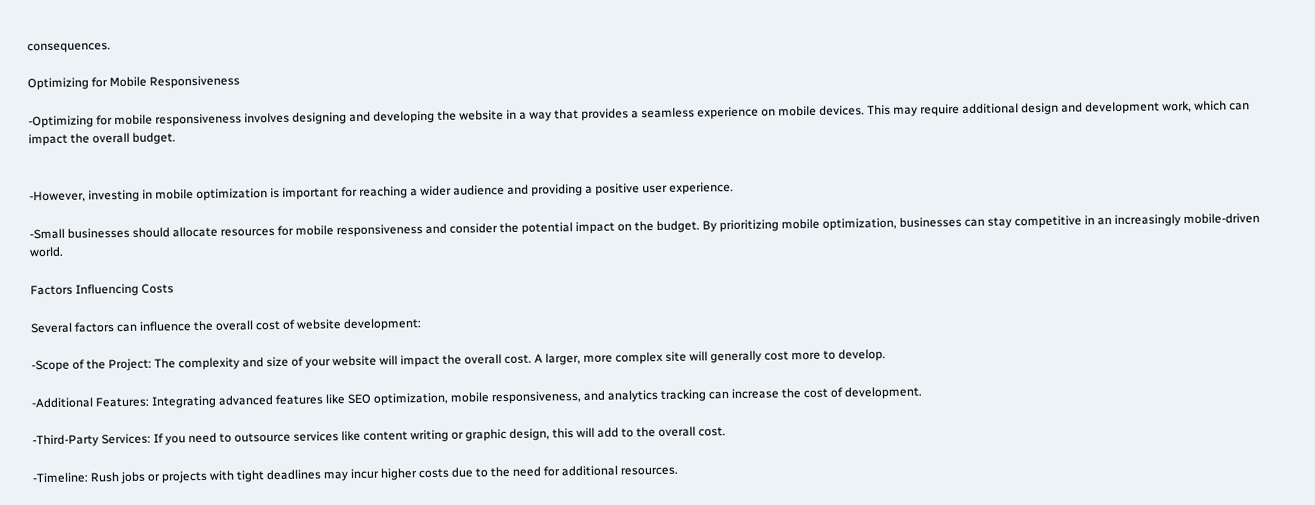consequences.

Optimizing for Mobile Responsiveness

-Optimizing for mobile responsiveness involves designing and developing the website in a way that provides a seamless experience on mobile devices. This may require additional design and development work, which can impact the overall budget.


-However, investing in mobile optimization is important for reaching a wider audience and providing a positive user experience.

-Small businesses should allocate resources for mobile responsiveness and consider the potential impact on the budget. By prioritizing mobile optimization, businesses can stay competitive in an increasingly mobile-driven world.

Factors Influencing Costs

Several factors can influence the overall cost of website development:

-Scope of the Project: The complexity and size of your website will impact the overall cost. A larger, more complex site will generally cost more to develop.

-Additional Features: Integrating advanced features like SEO optimization, mobile responsiveness, and analytics tracking can increase the cost of development.

-Third-Party Services: If you need to outsource services like content writing or graphic design, this will add to the overall cost.

-Timeline: Rush jobs or projects with tight deadlines may incur higher costs due to the need for additional resources.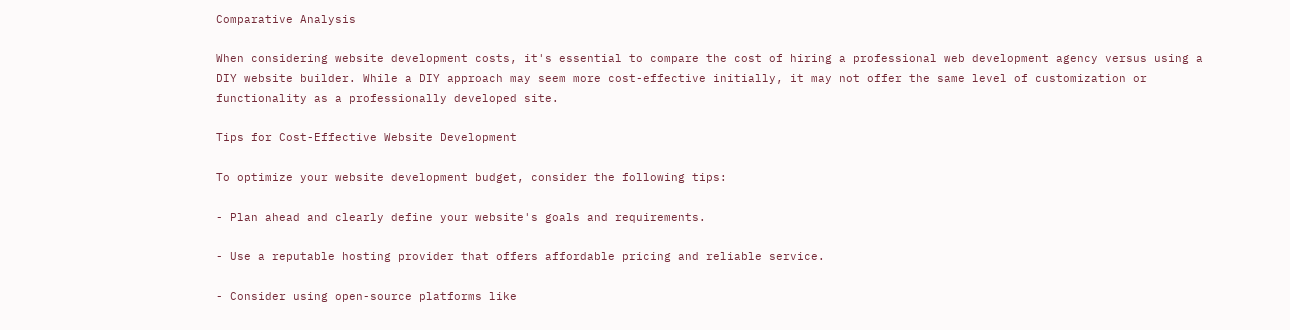Comparative Analysis

When considering website development costs, it's essential to compare the cost of hiring a professional web development agency versus using a DIY website builder. While a DIY approach may seem more cost-effective initially, it may not offer the same level of customization or functionality as a professionally developed site.

Tips for Cost-Effective Website Development

To optimize your website development budget, consider the following tips:

- Plan ahead and clearly define your website's goals and requirements.

- Use a reputable hosting provider that offers affordable pricing and reliable service.

- Consider using open-source platforms like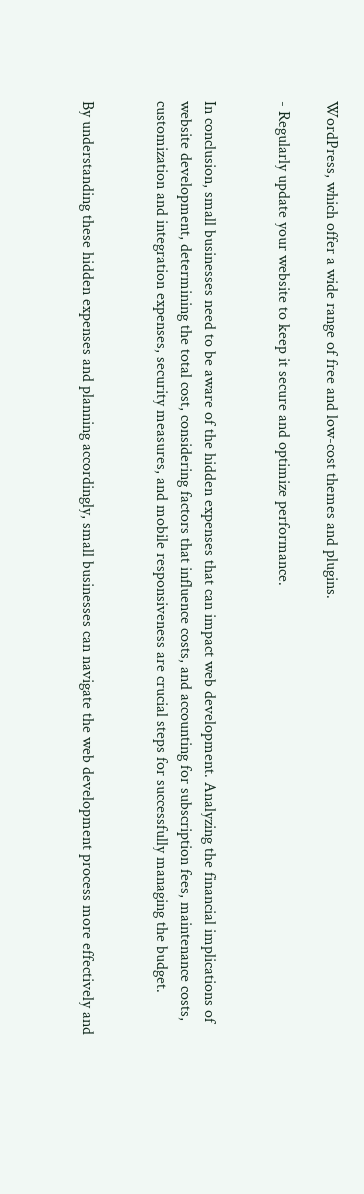WordPress, which offer a wide range of free and low-cost themes and plugins.

- Regularly update your website to keep it secure and optimize performance.


In conclusion, small businesses need to be aware of the hidden expenses that can impact web development. Analyzing the financial implications of website development, determining the total cost, considering factors that influence costs, and accounting for subscription fees, maintenance costs, customization and integration expenses, security measures, and mobile responsiveness are crucial steps for successfully managing the budget.


By understanding these hidden expenses and planning accordingly, small businesses can navigate the web development process more effectively and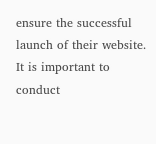ensure the successful launch of their website. It is important to conduct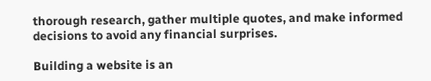thorough research, gather multiple quotes, and make informed decisions to avoid any financial surprises.

Building a website is an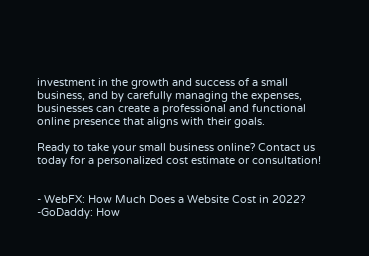investment in the growth and success of a small business, and by carefully managing the expenses, businesses can create a professional and functional online presence that aligns with their goals.

Ready to take your small business online? Contact us today for a personalized cost estimate or consultation!


- WebFX: How Much Does a Website Cost in 2022?
-GoDaddy: How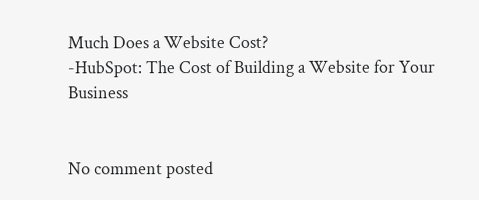Much Does a Website Cost?
-HubSpot: The Cost of Building a Website for Your Business


No comment posted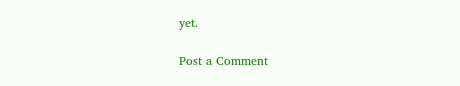yet.

Post a Comment